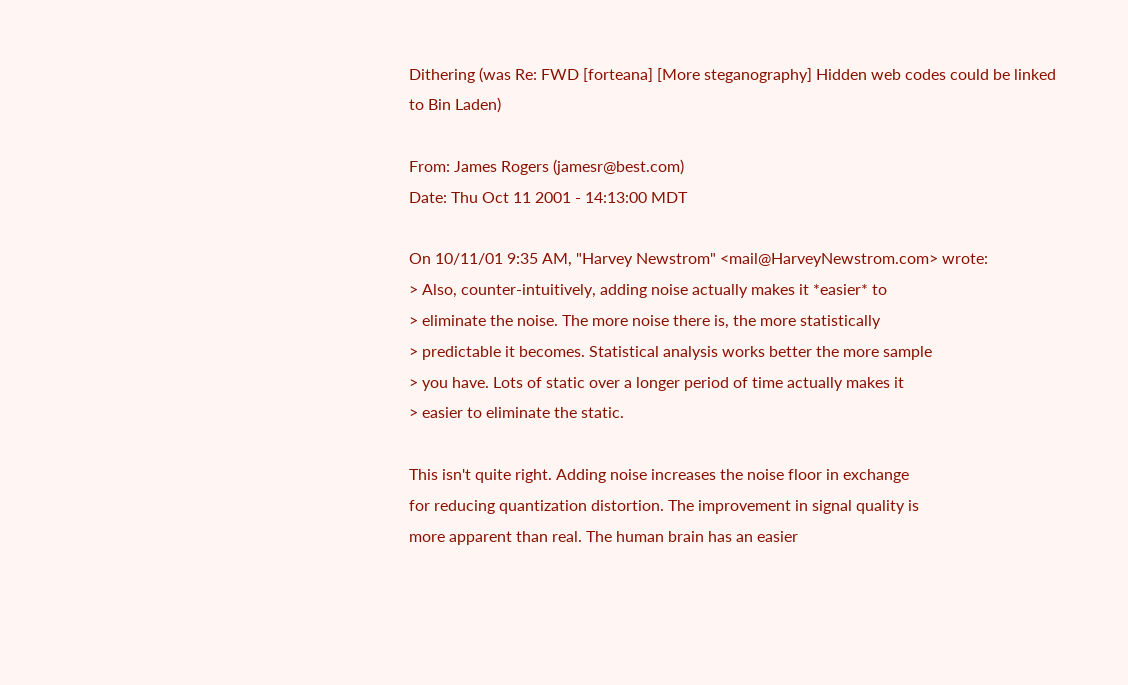Dithering (was Re: FWD [forteana] [More steganography] Hidden web codes could be linked to Bin Laden)

From: James Rogers (jamesr@best.com)
Date: Thu Oct 11 2001 - 14:13:00 MDT

On 10/11/01 9:35 AM, "Harvey Newstrom" <mail@HarveyNewstrom.com> wrote:
> Also, counter-intuitively, adding noise actually makes it *easier* to
> eliminate the noise. The more noise there is, the more statistically
> predictable it becomes. Statistical analysis works better the more sample
> you have. Lots of static over a longer period of time actually makes it
> easier to eliminate the static.

This isn't quite right. Adding noise increases the noise floor in exchange
for reducing quantization distortion. The improvement in signal quality is
more apparent than real. The human brain has an easier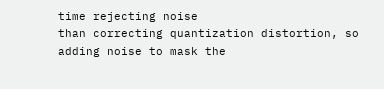time rejecting noise
than correcting quantization distortion, so adding noise to mask the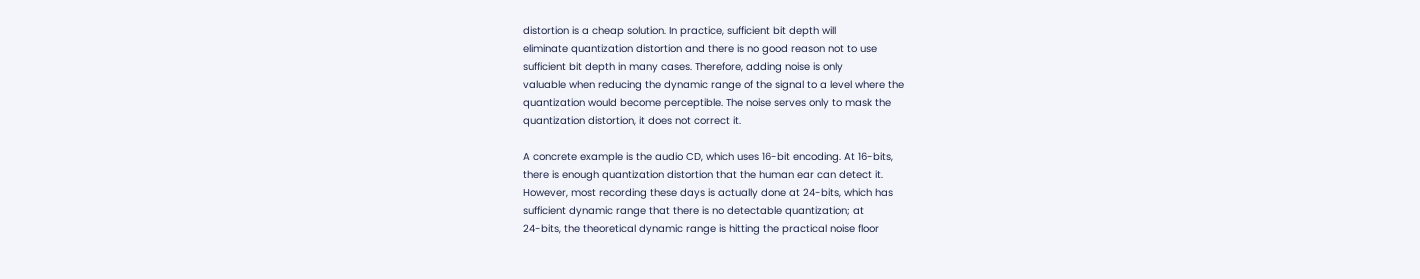distortion is a cheap solution. In practice, sufficient bit depth will
eliminate quantization distortion and there is no good reason not to use
sufficient bit depth in many cases. Therefore, adding noise is only
valuable when reducing the dynamic range of the signal to a level where the
quantization would become perceptible. The noise serves only to mask the
quantization distortion, it does not correct it.

A concrete example is the audio CD, which uses 16-bit encoding. At 16-bits,
there is enough quantization distortion that the human ear can detect it.
However, most recording these days is actually done at 24-bits, which has
sufficient dynamic range that there is no detectable quantization; at
24-bits, the theoretical dynamic range is hitting the practical noise floor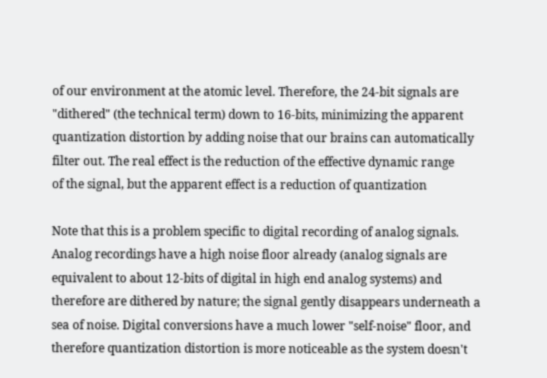of our environment at the atomic level. Therefore, the 24-bit signals are
"dithered" (the technical term) down to 16-bits, minimizing the apparent
quantization distortion by adding noise that our brains can automatically
filter out. The real effect is the reduction of the effective dynamic range
of the signal, but the apparent effect is a reduction of quantization

Note that this is a problem specific to digital recording of analog signals.
Analog recordings have a high noise floor already (analog signals are
equivalent to about 12-bits of digital in high end analog systems) and
therefore are dithered by nature; the signal gently disappears underneath a
sea of noise. Digital conversions have a much lower "self-noise" floor, and
therefore quantization distortion is more noticeable as the system doesn't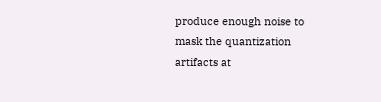produce enough noise to mask the quantization artifacts at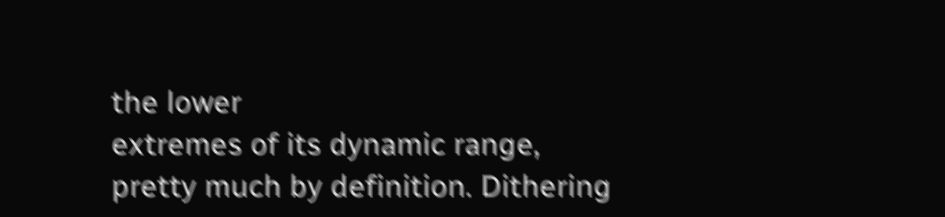the lower
extremes of its dynamic range, pretty much by definition. Dithering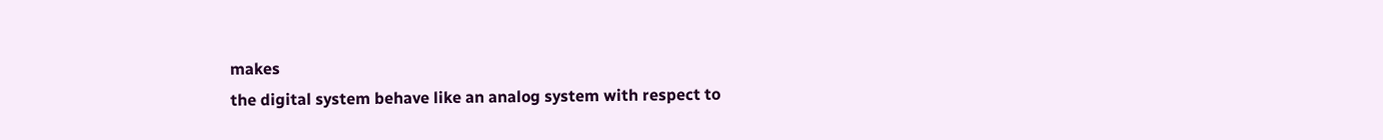makes
the digital system behave like an analog system with respect to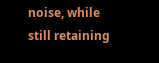noise, while
still retaining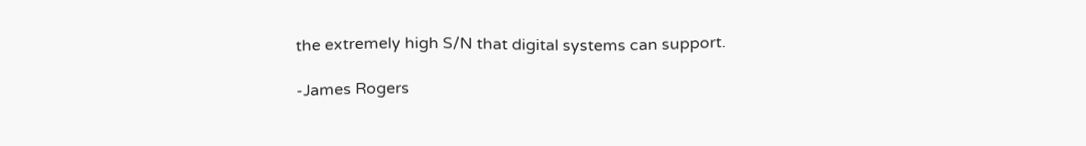the extremely high S/N that digital systems can support.

-James Rogers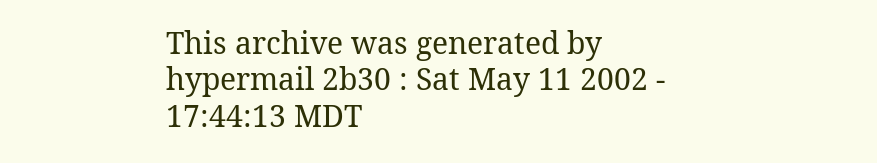This archive was generated by hypermail 2b30 : Sat May 11 2002 - 17:44:13 MDT